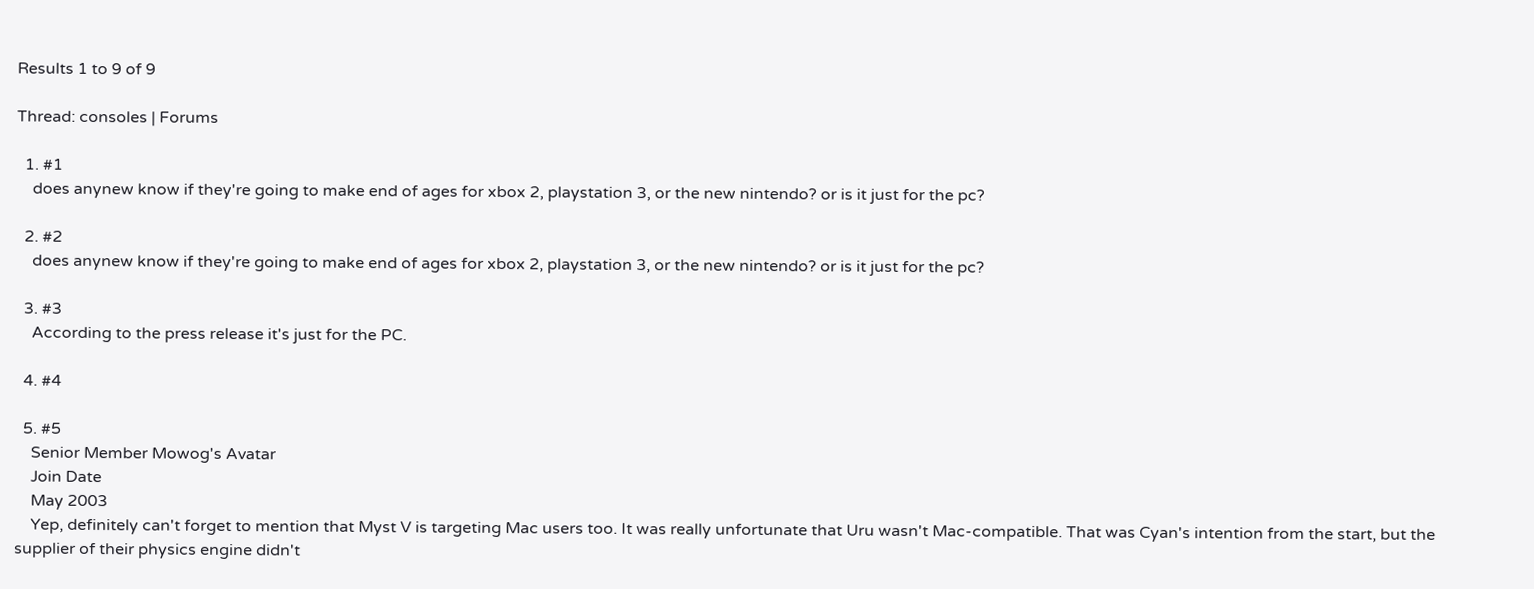Results 1 to 9 of 9

Thread: consoles | Forums

  1. #1
    does anynew know if they're going to make end of ages for xbox 2, playstation 3, or the new nintendo? or is it just for the pc?

  2. #2
    does anynew know if they're going to make end of ages for xbox 2, playstation 3, or the new nintendo? or is it just for the pc?

  3. #3
    According to the press release it's just for the PC.

  4. #4

  5. #5
    Senior Member Mowog's Avatar
    Join Date
    May 2003
    Yep, definitely can't forget to mention that Myst V is targeting Mac users too. It was really unfortunate that Uru wasn't Mac-compatible. That was Cyan's intention from the start, but the supplier of their physics engine didn't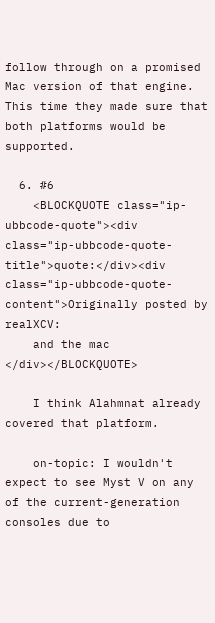follow through on a promised Mac version of that engine. This time they made sure that both platforms would be supported.

  6. #6
    <BLOCKQUOTE class="ip-ubbcode-quote"><div class="ip-ubbcode-quote-title">quote:</div><div class="ip-ubbcode-quote-content">Originally posted by realXCV:
    and the mac </div></BLOCKQUOTE>

    I think Alahmnat already covered that platform.

    on-topic: I wouldn't expect to see Myst V on any of the current-generation consoles due to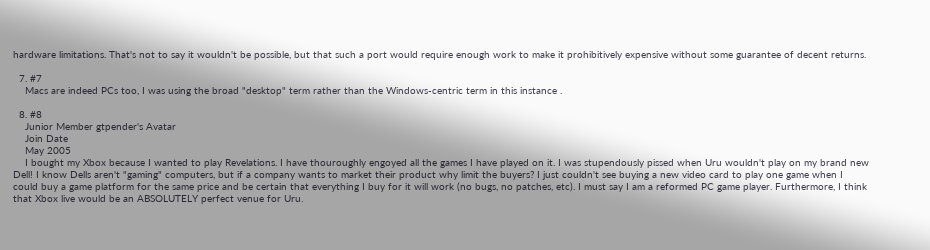hardware limitations. That's not to say it wouldn't be possible, but that such a port would require enough work to make it prohibitively expensive without some guarantee of decent returns.

  7. #7
    Macs are indeed PCs too, I was using the broad "desktop" term rather than the Windows-centric term in this instance .

  8. #8
    Junior Member gtpender's Avatar
    Join Date
    May 2005
    I bought my Xbox because I wanted to play Revelations. I have thouroughly engoyed all the games I have played on it. I was stupendously pissed when Uru wouldn't play on my brand new Dell! I know Dells aren't "gaming" computers, but if a company wants to market their product why limit the buyers? I just couldn't see buying a new video card to play one game when I could buy a game platform for the same price and be certain that everything I buy for it will work (no bugs, no patches, etc). I must say I am a reformed PC game player. Furthermore, I think that Xbox live would be an ABSOLUTELY perfect venue for Uru.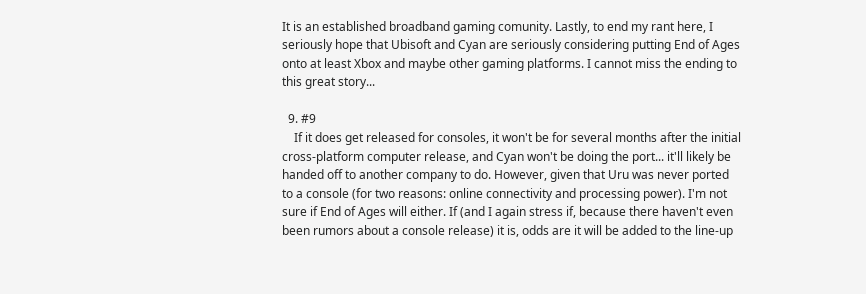It is an established broadband gaming comunity. Lastly, to end my rant here, I seriously hope that Ubisoft and Cyan are seriously considering putting End of Ages onto at least Xbox and maybe other gaming platforms. I cannot miss the ending to this great story...

  9. #9
    If it does get released for consoles, it won't be for several months after the initial cross-platform computer release, and Cyan won't be doing the port... it'll likely be handed off to another company to do. However, given that Uru was never ported to a console (for two reasons: online connectivity and processing power). I'm not sure if End of Ages will either. If (and I again stress if, because there haven't even been rumors about a console release) it is, odds are it will be added to the line-up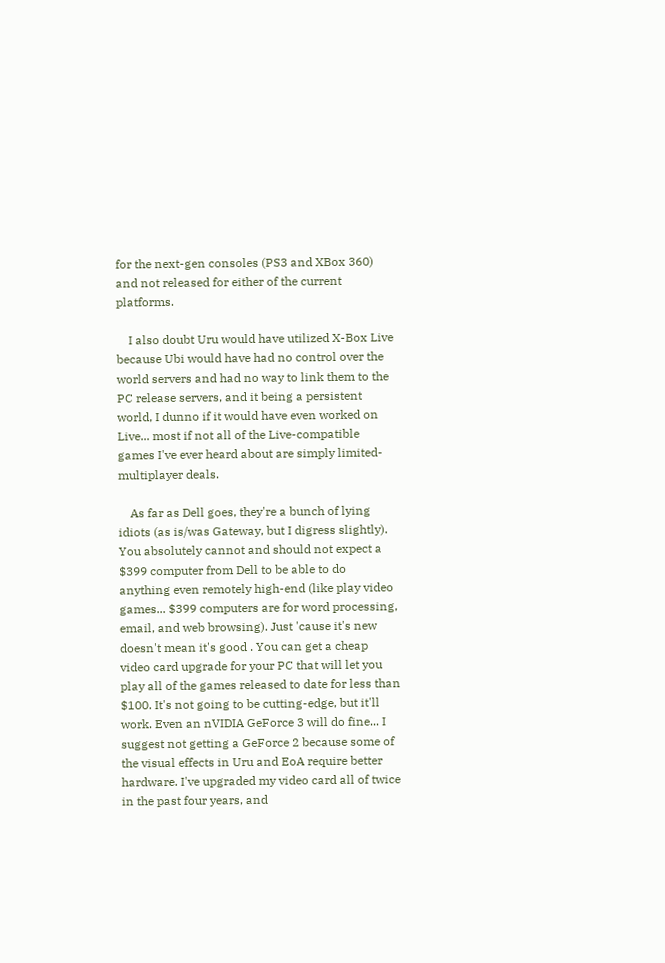for the next-gen consoles (PS3 and XBox 360) and not released for either of the current platforms.

    I also doubt Uru would have utilized X-Box Live because Ubi would have had no control over the world servers and had no way to link them to the PC release servers, and it being a persistent world, I dunno if it would have even worked on Live... most if not all of the Live-compatible games I've ever heard about are simply limited-multiplayer deals.

    As far as Dell goes, they're a bunch of lying idiots (as is/was Gateway, but I digress slightly). You absolutely cannot and should not expect a $399 computer from Dell to be able to do anything even remotely high-end (like play video games... $399 computers are for word processing, email, and web browsing). Just 'cause it's new doesn't mean it's good . You can get a cheap video card upgrade for your PC that will let you play all of the games released to date for less than $100. It's not going to be cutting-edge, but it'll work. Even an nVIDIA GeForce 3 will do fine... I suggest not getting a GeForce 2 because some of the visual effects in Uru and EoA require better hardware. I've upgraded my video card all of twice in the past four years, and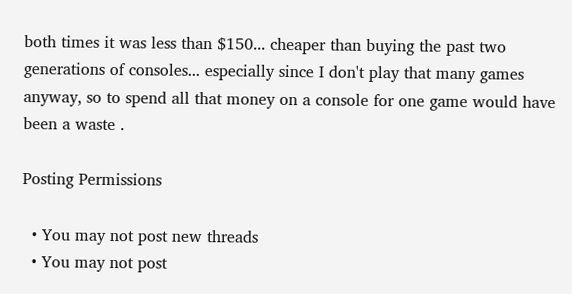both times it was less than $150... cheaper than buying the past two generations of consoles... especially since I don't play that many games anyway, so to spend all that money on a console for one game would have been a waste .

Posting Permissions

  • You may not post new threads
  • You may not post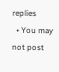replies
  • You may not post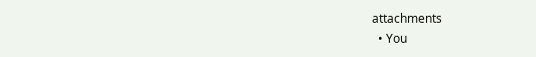attachments
  • You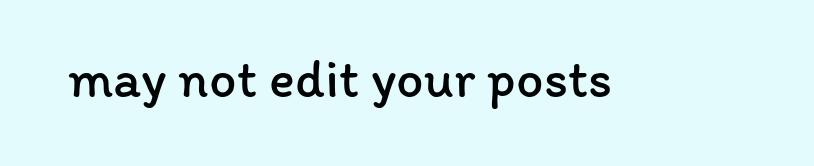may not edit your posts